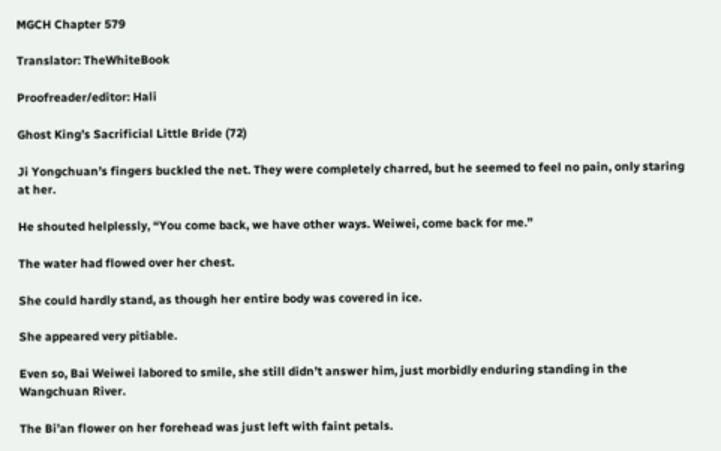MGCH Chapter 579

Translator: TheWhiteBook

Proofreader/editor: Hali

Ghost King’s Sacrificial Little Bride (72)

Ji Yongchuan’s fingers buckled the net. They were completely charred, but he seemed to feel no pain, only staring at her.

He shouted helplessly, “You come back, we have other ways. Weiwei, come back for me.”

The water had flowed over her chest.

She could hardly stand, as though her entire body was covered in ice.

She appeared very pitiable.

Even so, Bai Weiwei labored to smile, she still didn’t answer him, just morbidly enduring standing in the Wangchuan River.

The Bi’an flower on her forehead was just left with faint petals.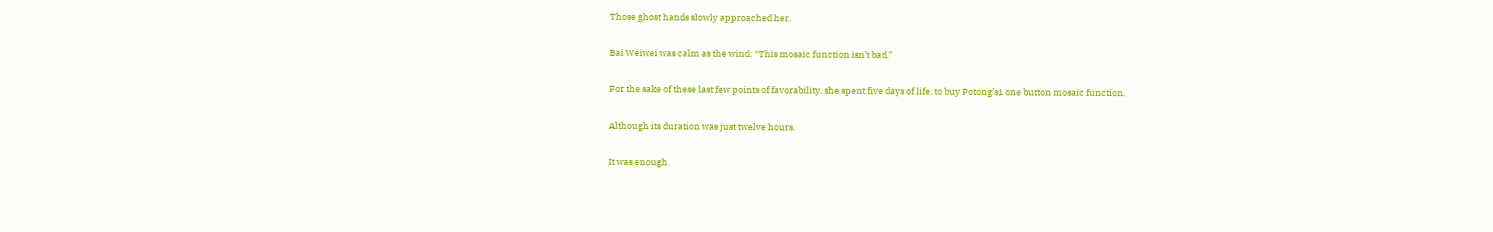Those ghost hands slowly approached her.

Bai Weiwei was calm as the wind: “This mosaic function isn’t bad.”

For the sake of these last few points of favorability, she spent five days of life, to buy Potong’s1 one button mosaic function.

Although its duration was just twelve hours.

It was enough.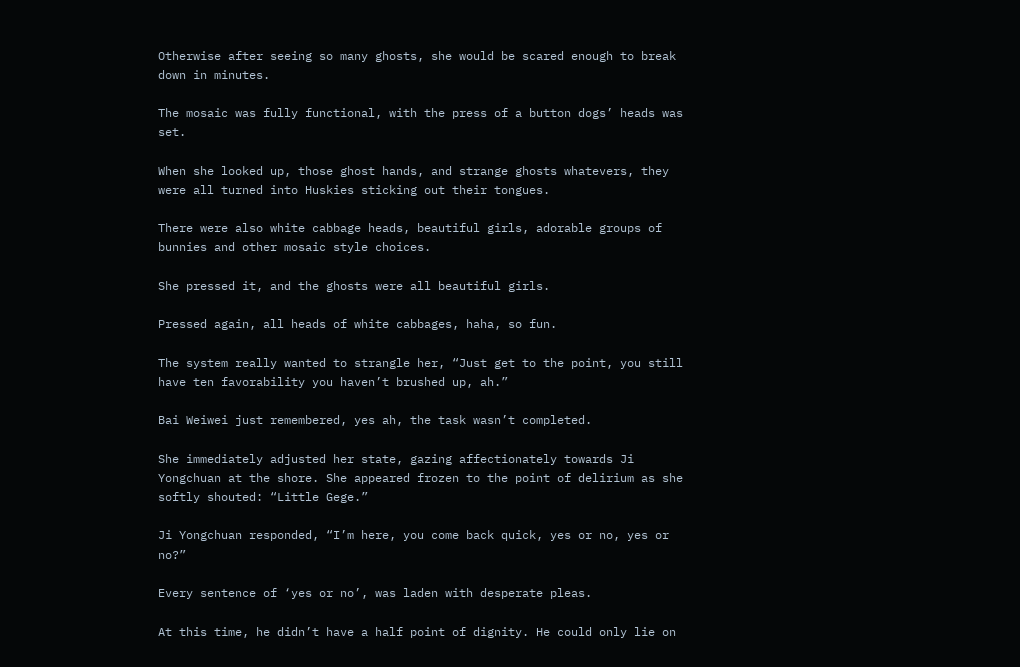Otherwise after seeing so many ghosts, she would be scared enough to break down in minutes.

The mosaic was fully functional, with the press of a button dogs’ heads was set.

When she looked up, those ghost hands, and strange ghosts whatevers, they were all turned into Huskies sticking out their tongues.

There were also white cabbage heads, beautiful girls, adorable groups of bunnies and other mosaic style choices.

She pressed it, and the ghosts were all beautiful girls.

Pressed again, all heads of white cabbages, haha, so fun.

The system really wanted to strangle her, “Just get to the point, you still have ten favorability you haven’t brushed up, ah.”

Bai Weiwei just remembered, yes ah, the task wasn’t completed.

She immediately adjusted her state, gazing affectionately towards Ji Yongchuan at the shore. She appeared frozen to the point of delirium as she softly shouted: “Little Gege.”

Ji Yongchuan responded, “I’m here, you come back quick, yes or no, yes or no?”

Every sentence of ‘yes or no’, was laden with desperate pleas.

At this time, he didn’t have a half point of dignity. He could only lie on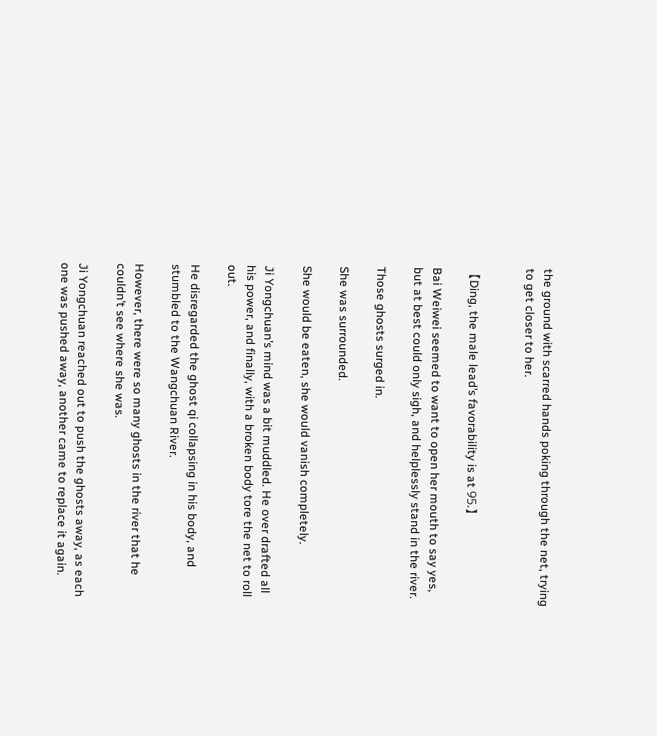the ground with scarred hands poking through the net, trying to get closer to her.


【Ding, the male lead’s favorability is at 95.】

Bai Weiwei seemed to want to open her mouth to say yes, but at best could only sigh, and helplessly stand in the river.

Those ghosts surged in.

She was surrounded.

She would be eaten, she would vanish completely.

Ji Yongchuan’s mind was a bit muddled. He over drafted all his power, and finally, with a broken body tore the net to roll out.

He disregarded the ghost qi collapsing in his body, and stumbled to the Wangchuan River.

However, there were so many ghosts in the river that he couldn’t see where she was.

Ji Yongchuan reached out to push the ghosts away, as each one was pushed away, another came to replace it again.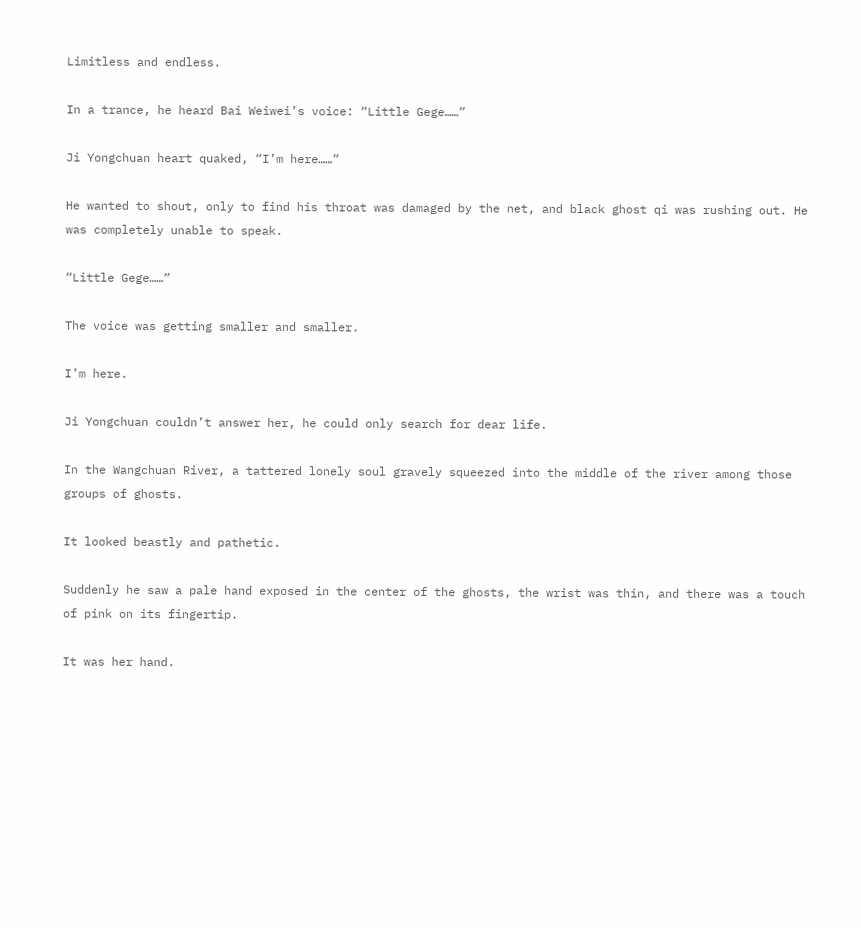Limitless and endless.

In a trance, he heard Bai Weiwei’s voice: “Little Gege……”

Ji Yongchuan heart quaked, “I’m here……”

He wanted to shout, only to find his throat was damaged by the net, and black ghost qi was rushing out. He was completely unable to speak.

“Little Gege……”

The voice was getting smaller and smaller.

I’m here.

Ji Yongchuan couldn’t answer her, he could only search for dear life.

In the Wangchuan River, a tattered lonely soul gravely squeezed into the middle of the river among those groups of ghosts.

It looked beastly and pathetic.

Suddenly he saw a pale hand exposed in the center of the ghosts, the wrist was thin, and there was a touch of pink on its fingertip.

It was her hand.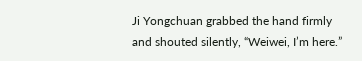Ji Yongchuan grabbed the hand firmly and shouted silently, “Weiwei, I’m here.”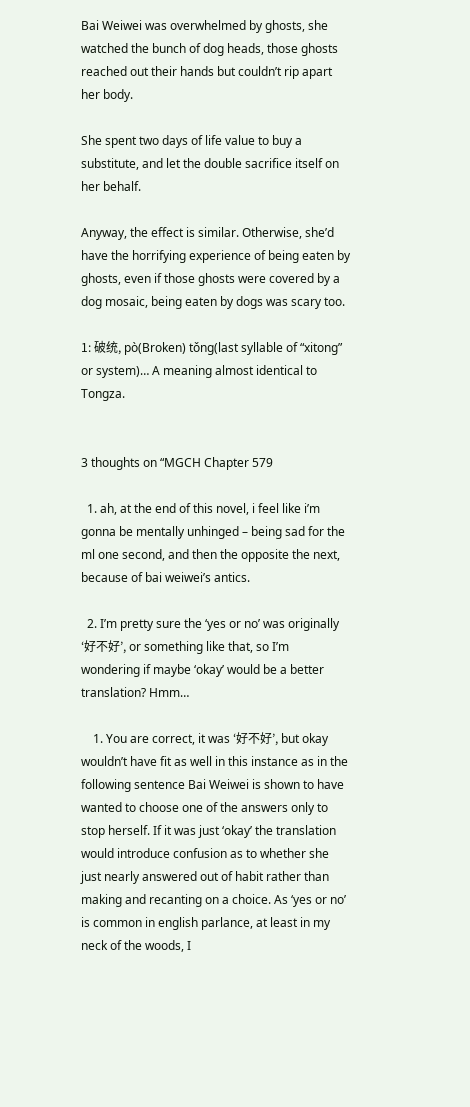Bai Weiwei was overwhelmed by ghosts, she watched the bunch of dog heads, those ghosts reached out their hands but couldn’t rip apart her body.

She spent two days of life value to buy a substitute, and let the double sacrifice itself on her behalf.

Anyway, the effect is similar. Otherwise, she’d have the horrifying experience of being eaten by ghosts, even if those ghosts were covered by a dog mosaic, being eaten by dogs was scary too.

1: 破统, pò(Broken) tǒng(last syllable of “xitong” or system)… A meaning almost identical to Tongza.


3 thoughts on “MGCH Chapter 579

  1. ah, at the end of this novel, i feel like i’m gonna be mentally unhinged – being sad for the ml one second, and then the opposite the next, because of bai weiwei’s antics.

  2. I’m pretty sure the ‘yes or no’ was originally ‘好不好’, or something like that, so I’m wondering if maybe ‘okay’ would be a better translation? Hmm…

    1. You are correct, it was ‘好不好’, but okay wouldn’t have fit as well in this instance as in the following sentence Bai Weiwei is shown to have wanted to choose one of the answers only to stop herself. If it was just ‘okay’ the translation would introduce confusion as to whether she just nearly answered out of habit rather than making and recanting on a choice. As ‘yes or no’ is common in english parlance, at least in my neck of the woods, I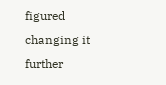figured changing it further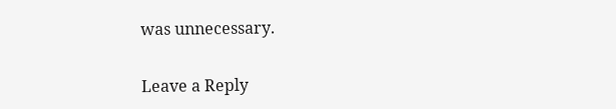was unnecessary.

Leave a Reply